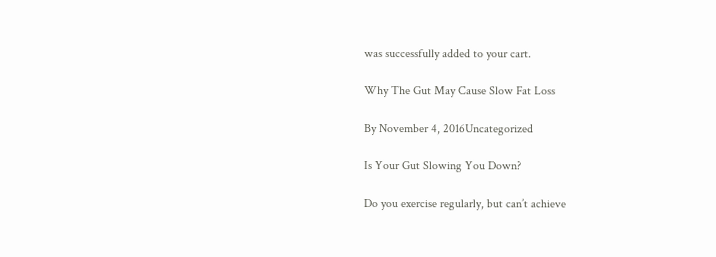was successfully added to your cart.

Why The Gut May Cause Slow Fat Loss

By November 4, 2016Uncategorized

Is Your Gut Slowing You Down?

Do you exercise regularly, but can’t achieve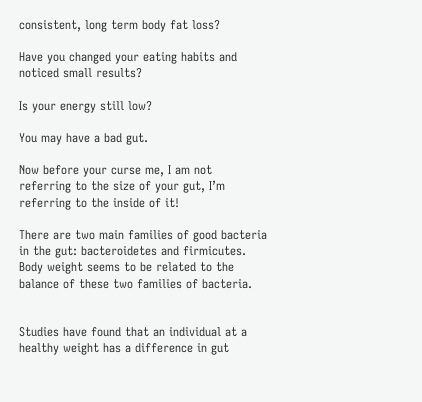consistent, long term body fat loss?

Have you changed your eating habits and noticed small results?

Is your energy still low?

You may have a bad gut.

Now before your curse me, I am not referring to the size of your gut, I’m referring to the inside of it!

There are two main families of good bacteria in the gut: bacteroidetes and firmicutes. Body weight seems to be related to the balance of these two families of bacteria.


Studies have found that an individual at a healthy weight has a difference in gut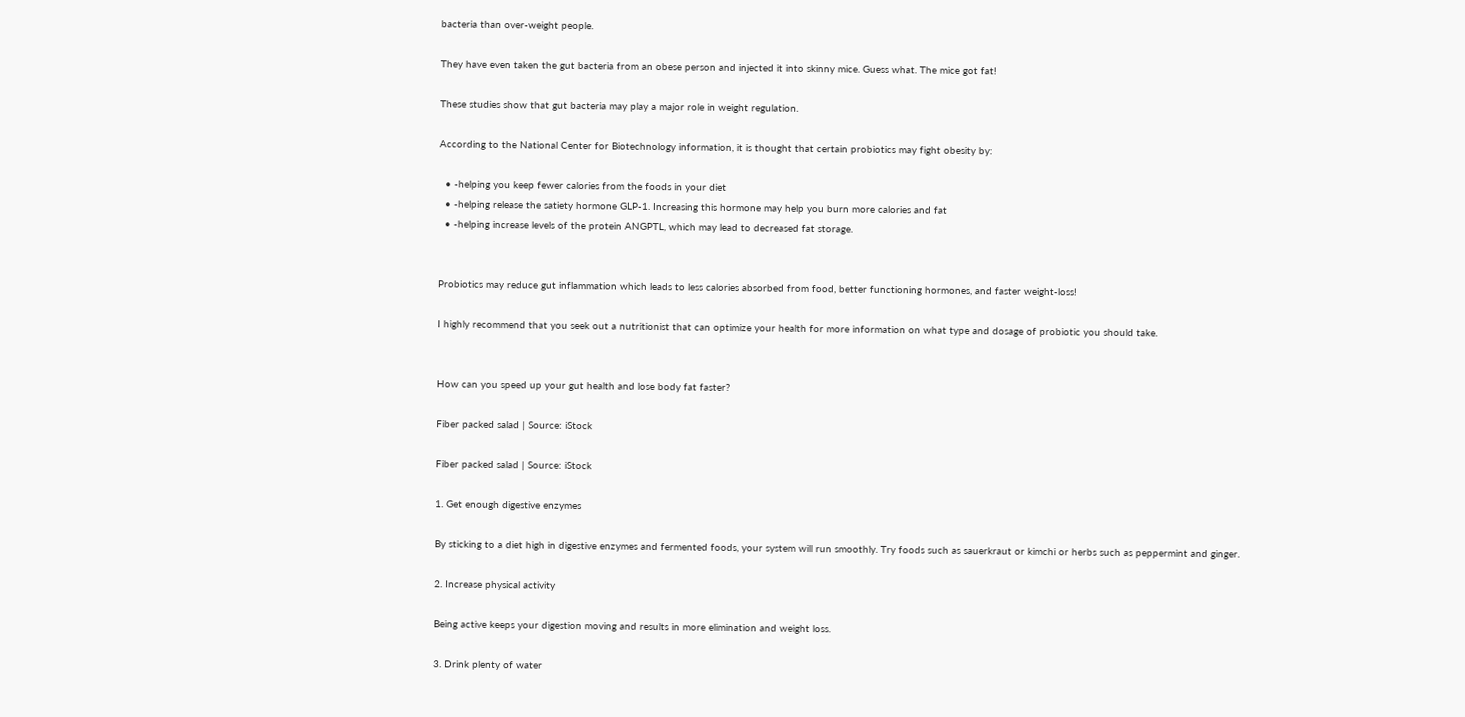bacteria than over-weight people.

They have even taken the gut bacteria from an obese person and injected it into skinny mice. Guess what. The mice got fat!

These studies show that gut bacteria may play a major role in weight regulation.

According to the National Center for Biotechnology information, it is thought that certain probiotics may fight obesity by:

  • -helping you keep fewer calories from the foods in your diet
  • -helping release the satiety hormone GLP-1. Increasing this hormone may help you burn more calories and fat
  • -helping increase levels of the protein ANGPTL, which may lead to decreased fat storage.


Probiotics may reduce gut inflammation which leads to less calories absorbed from food, better functioning hormones, and faster weight-loss!

I highly recommend that you seek out a nutritionist that can optimize your health for more information on what type and dosage of probiotic you should take.


How can you speed up your gut health and lose body fat faster?

Fiber packed salad | Source: iStock

Fiber packed salad | Source: iStock

1. Get enough digestive enzymes

By sticking to a diet high in digestive enzymes and fermented foods, your system will run smoothly. Try foods such as sauerkraut or kimchi or herbs such as peppermint and ginger.

2. Increase physical activity

Being active keeps your digestion moving and results in more elimination and weight loss.

3. Drink plenty of water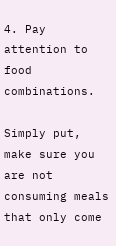4. Pay attention to food combinations.

Simply put, make sure you are not consuming meals that only come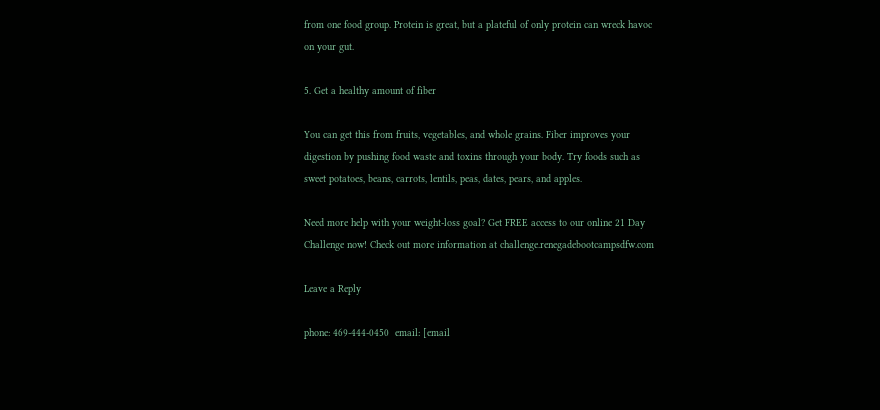from one food group. Protein is great, but a plateful of only protein can wreck havoc on your gut.

5. Get a healthy amount of fiber

You can get this from fruits, vegetables, and whole grains. Fiber improves your digestion by pushing food waste and toxins through your body. Try foods such as sweet potatoes, beans, carrots, lentils, peas, dates, pears, and apples.

Need more help with your weight-loss goal? Get FREE access to our online 21 Day Challenge now! Check out more information at challenge.renegadebootcampsdfw.com

Leave a Reply

phone: 469-444-0450  email: [email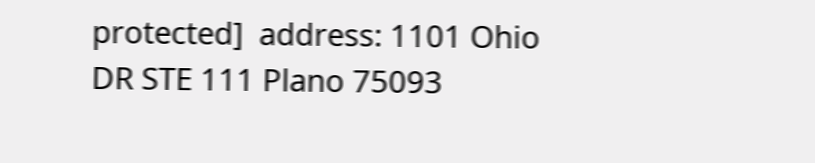protected]  address: 1101 Ohio DR STE 111 Plano 75093